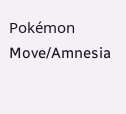Pokémon Move/Amnesia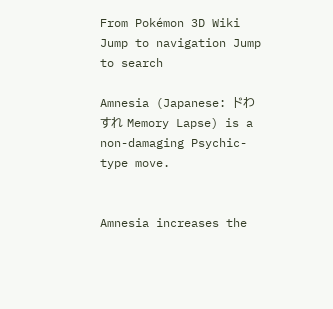From Pokémon 3D Wiki
Jump to navigation Jump to search

Amnesia (Japanese: ドわすれ Memory Lapse) is a non-damaging Psychic-type move.


Amnesia increases the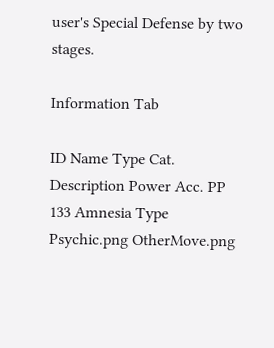user's Special Defense by two stages.

Information Tab

ID Name Type Cat. Description Power Acc. PP
133 Amnesia Type Psychic.png OtherMove.png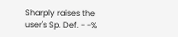Sharply raises the user's Sp. Def. - -%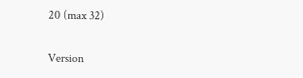20 (max 32)

Version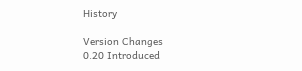History

Version Changes
0.20 Introduced